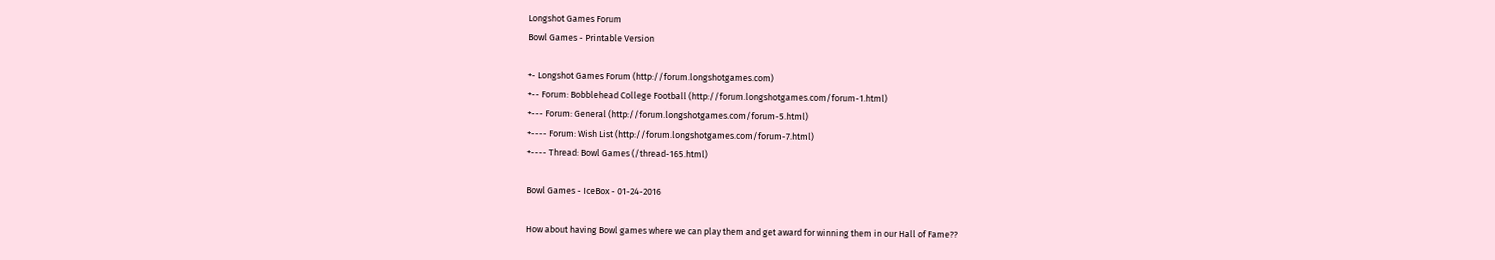Longshot Games Forum
Bowl Games - Printable Version

+- Longshot Games Forum (http://forum.longshotgames.com)
+-- Forum: Bobblehead College Football (http://forum.longshotgames.com/forum-1.html)
+--- Forum: General (http://forum.longshotgames.com/forum-5.html)
+---- Forum: Wish List (http://forum.longshotgames.com/forum-7.html)
+---- Thread: Bowl Games (/thread-165.html)

Bowl Games - IceBox - 01-24-2016

How about having Bowl games where we can play them and get award for winning them in our Hall of Fame??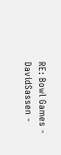RE: Bowl Games - DavidSassen -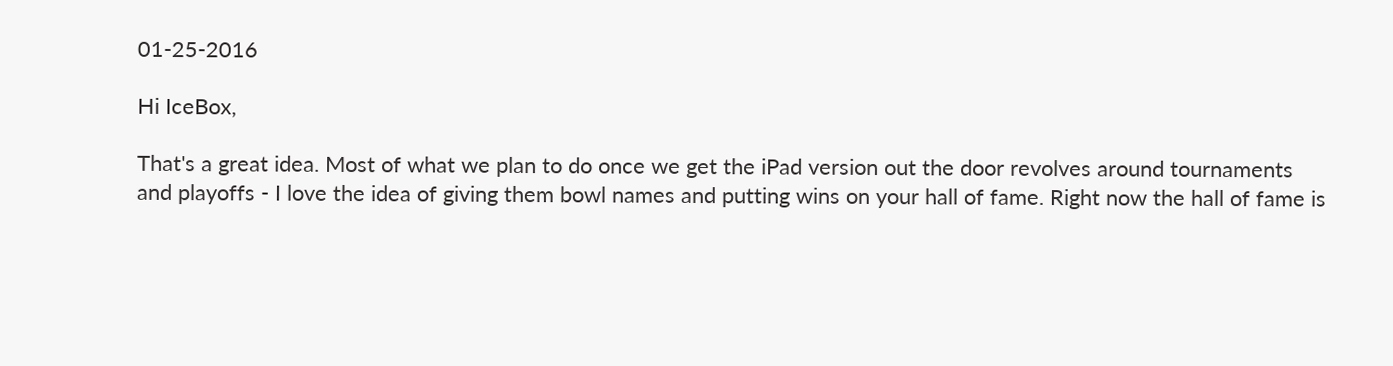01-25-2016

Hi IceBox,

That's a great idea. Most of what we plan to do once we get the iPad version out the door revolves around tournaments and playoffs - I love the idea of giving them bowl names and putting wins on your hall of fame. Right now the hall of fame is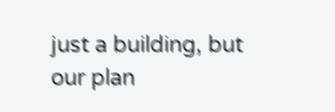just a building, but our plan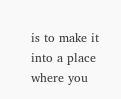is to make it into a place where you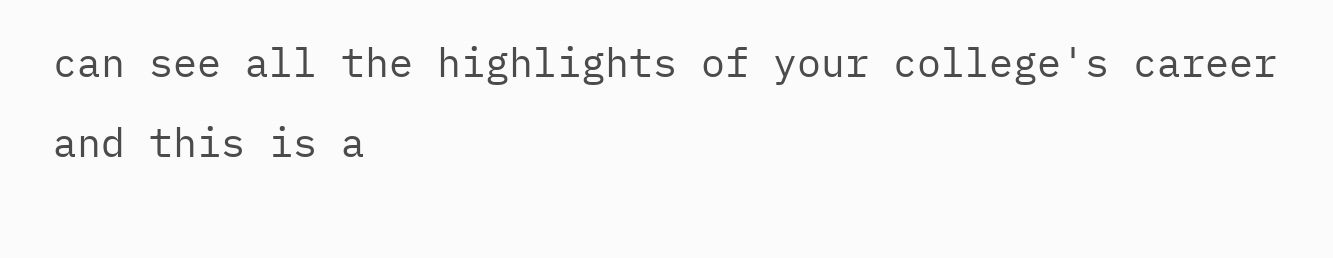can see all the highlights of your college's career and this is a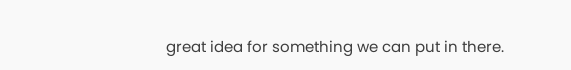great idea for something we can put in there.